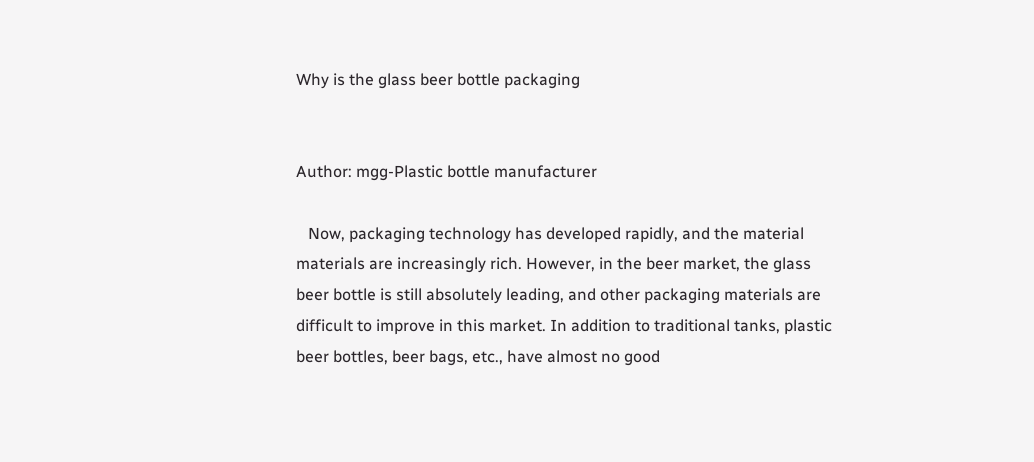Why is the glass beer bottle packaging


Author: mgg-Plastic bottle manufacturer

   Now, packaging technology has developed rapidly, and the material materials are increasingly rich. However, in the beer market, the glass beer bottle is still absolutely leading, and other packaging materials are difficult to improve in this market. In addition to traditional tanks, plastic beer bottles, beer bags, etc., have almost no good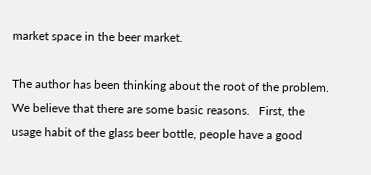market space in the beer market.

The author has been thinking about the root of the problem. We believe that there are some basic reasons.   First, the usage habit of the glass beer bottle, people have a good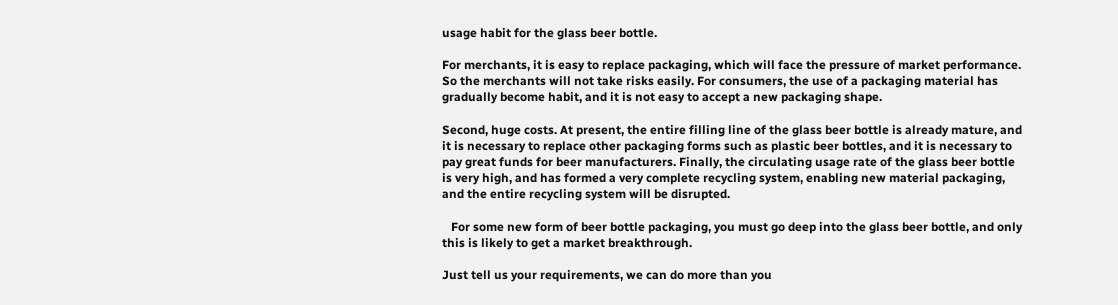usage habit for the glass beer bottle.

For merchants, it is easy to replace packaging, which will face the pressure of market performance. So the merchants will not take risks easily. For consumers, the use of a packaging material has gradually become habit, and it is not easy to accept a new packaging shape.

Second, huge costs. At present, the entire filling line of the glass beer bottle is already mature, and it is necessary to replace other packaging forms such as plastic beer bottles, and it is necessary to pay great funds for beer manufacturers. Finally, the circulating usage rate of the glass beer bottle is very high, and has formed a very complete recycling system, enabling new material packaging, and the entire recycling system will be disrupted.

   For some new form of beer bottle packaging, you must go deep into the glass beer bottle, and only this is likely to get a market breakthrough.

Just tell us your requirements, we can do more than you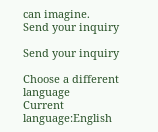can imagine.
Send your inquiry

Send your inquiry

Choose a different language
Current language:English